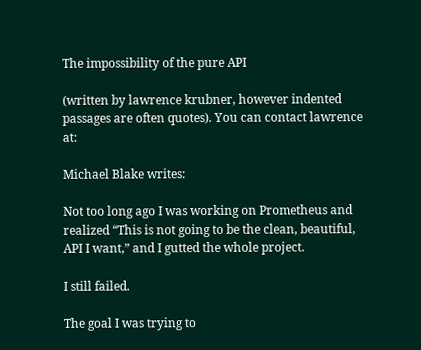The impossibility of the pure API

(written by lawrence krubner, however indented passages are often quotes). You can contact lawrence at:

Michael Blake writes:

Not too long ago I was working on Prometheus and realized “This is not going to be the clean, beautiful, API I want,” and I gutted the whole project.

I still failed.

The goal I was trying to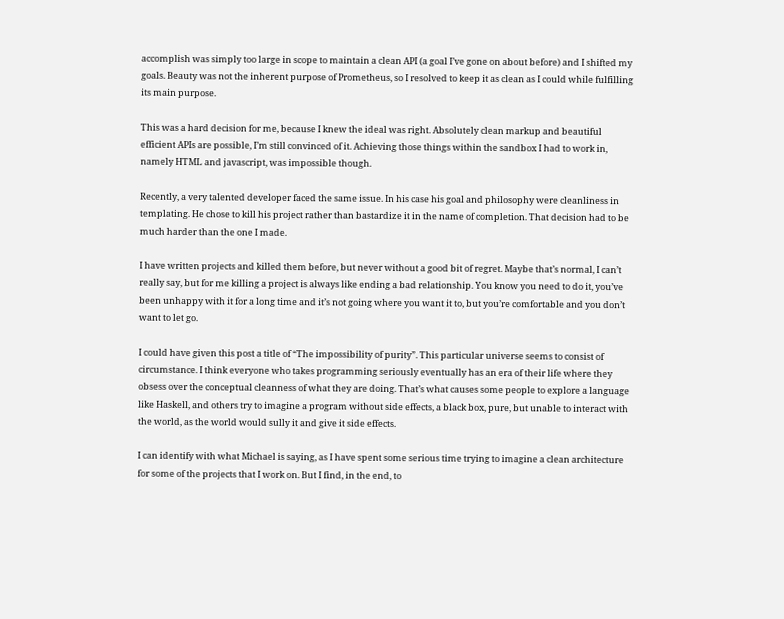accomplish was simply too large in scope to maintain a clean API (a goal I’ve gone on about before) and I shifted my goals. Beauty was not the inherent purpose of Prometheus, so I resolved to keep it as clean as I could while fulfilling its main purpose.

This was a hard decision for me, because I knew the ideal was right. Absolutely clean markup and beautiful efficient APIs are possible, I’m still convinced of it. Achieving those things within the sandbox I had to work in, namely HTML and javascript, was impossible though.

Recently, a very talented developer faced the same issue. In his case his goal and philosophy were cleanliness in templating. He chose to kill his project rather than bastardize it in the name of completion. That decision had to be much harder than the one I made.

I have written projects and killed them before, but never without a good bit of regret. Maybe that’s normal, I can’t really say, but for me killing a project is always like ending a bad relationship. You know you need to do it, you’ve been unhappy with it for a long time and it’s not going where you want it to, but you’re comfortable and you don’t want to let go.

I could have given this post a title of “The impossibility of purity”. This particular universe seems to consist of circumstance. I think everyone who takes programming seriously eventually has an era of their life where they obsess over the conceptual cleanness of what they are doing. That’s what causes some people to explore a language like Haskell, and others try to imagine a program without side effects, a black box, pure, but unable to interact with the world, as the world would sully it and give it side effects.

I can identify with what Michael is saying, as I have spent some serious time trying to imagine a clean architecture for some of the projects that I work on. But I find, in the end, to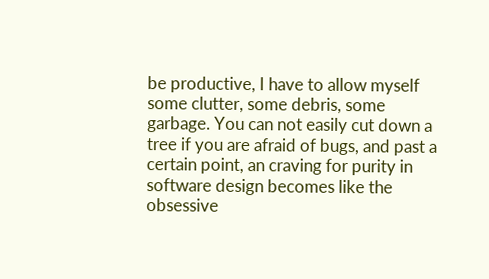be productive, I have to allow myself some clutter, some debris, some garbage. You can not easily cut down a tree if you are afraid of bugs, and past a certain point, an craving for purity in software design becomes like the obsessive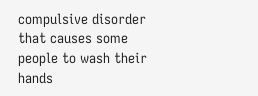compulsive disorder that causes some people to wash their hands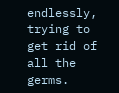endlessly, trying to get rid of all the germs.